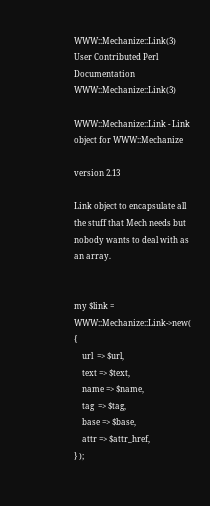WWW::Mechanize::Link(3) User Contributed Perl Documentation WWW::Mechanize::Link(3)

WWW::Mechanize::Link - Link object for WWW::Mechanize

version 2.13

Link object to encapsulate all the stuff that Mech needs but nobody wants to deal with as an array.


my $link = WWW::Mechanize::Link->new( {
    url  => $url,
    text => $text,
    name => $name,
    tag  => $tag,
    base => $base,
    attr => $attr_href,
} );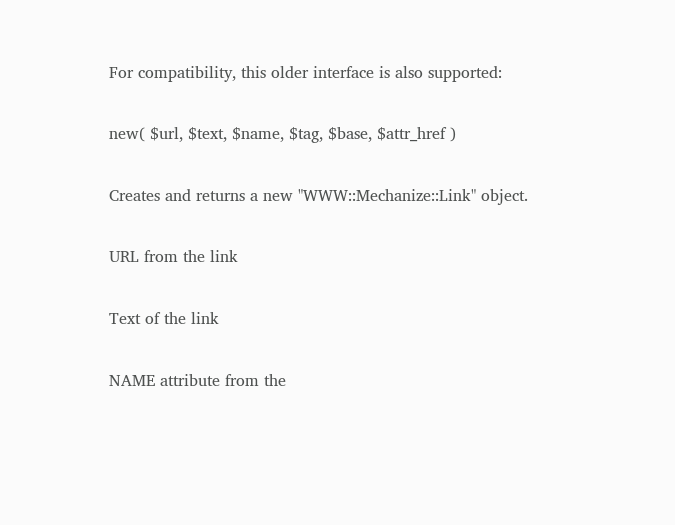For compatibility, this older interface is also supported:

new( $url, $text, $name, $tag, $base, $attr_href )

Creates and returns a new "WWW::Mechanize::Link" object.

URL from the link

Text of the link

NAME attribute from the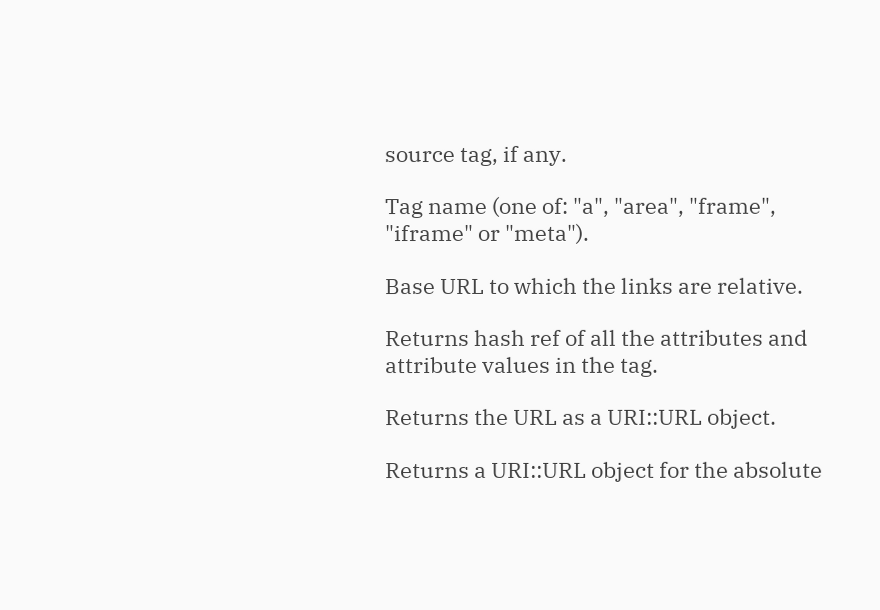source tag, if any.

Tag name (one of: "a", "area", "frame", "iframe" or "meta").

Base URL to which the links are relative.

Returns hash ref of all the attributes and attribute values in the tag.

Returns the URL as a URI::URL object.

Returns a URI::URL object for the absolute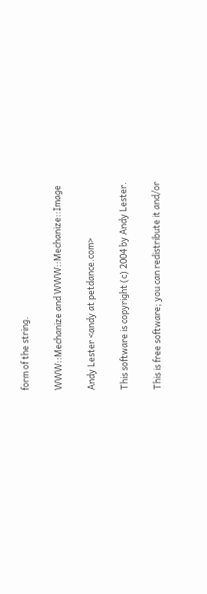form of the string.

WWW::Mechanize and WWW::Mechanize::Image

Andy Lester <andy at petdance.com>

This software is copyright (c) 2004 by Andy Lester.

This is free software; you can redistribute it and/or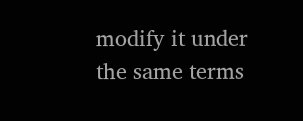modify it under the same terms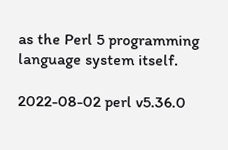as the Perl 5 programming language system itself.

2022-08-02 perl v5.36.0